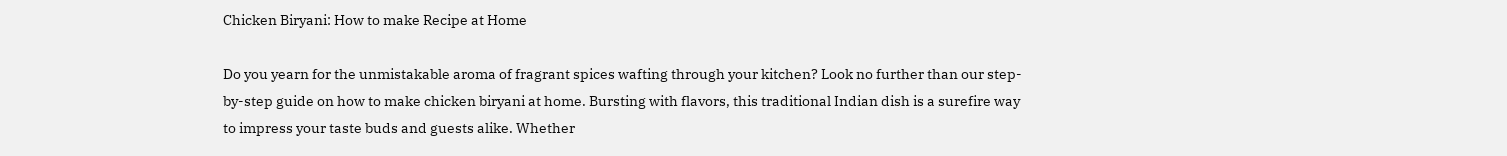Chicken Biryani: How to make Recipe at Home

Do you yearn for the unmistakable aroma of fragrant spices wafting through your kitchen? Look no further than our step-by-step guide on how to make chicken biryani at home. Bursting with flavors, this traditional Indian dish is a surefire way to impress your taste buds and guests alike. Whether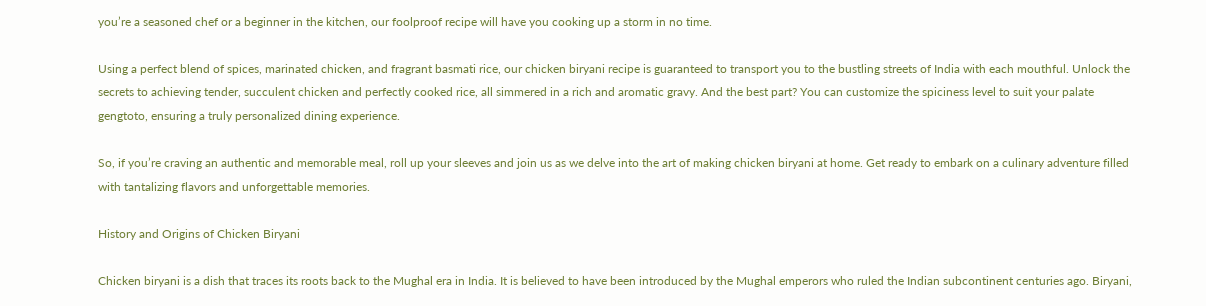you’re a seasoned chef or a beginner in the kitchen, our foolproof recipe will have you cooking up a storm in no time.

Using a perfect blend of spices, marinated chicken, and fragrant basmati rice, our chicken biryani recipe is guaranteed to transport you to the bustling streets of India with each mouthful. Unlock the secrets to achieving tender, succulent chicken and perfectly cooked rice, all simmered in a rich and aromatic gravy. And the best part? You can customize the spiciness level to suit your palate gengtoto, ensuring a truly personalized dining experience.

So, if you’re craving an authentic and memorable meal, roll up your sleeves and join us as we delve into the art of making chicken biryani at home. Get ready to embark on a culinary adventure filled with tantalizing flavors and unforgettable memories.

History and Origins of Chicken Biryani

Chicken biryani is a dish that traces its roots back to the Mughal era in India. It is believed to have been introduced by the Mughal emperors who ruled the Indian subcontinent centuries ago. Biryani,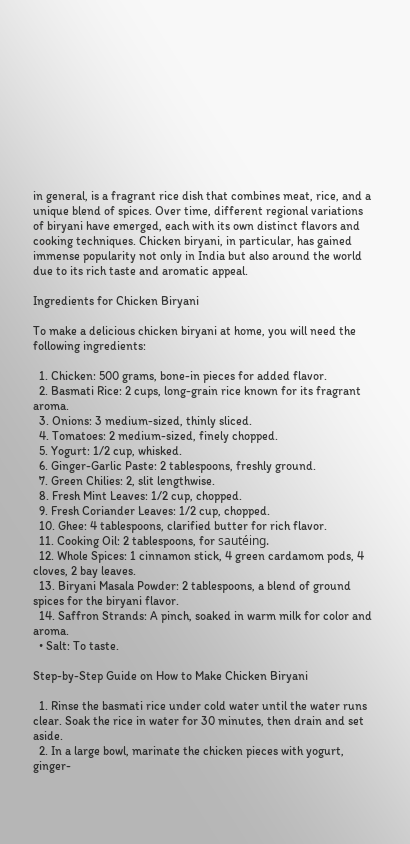in general, is a fragrant rice dish that combines meat, rice, and a unique blend of spices. Over time, different regional variations of biryani have emerged, each with its own distinct flavors and cooking techniques. Chicken biryani, in particular, has gained immense popularity not only in India but also around the world due to its rich taste and aromatic appeal.

Ingredients for Chicken Biryani

To make a delicious chicken biryani at home, you will need the following ingredients:

  1. Chicken: 500 grams, bone-in pieces for added flavor.
  2. Basmati Rice: 2 cups, long-grain rice known for its fragrant aroma.
  3. Onions: 3 medium-sized, thinly sliced.
  4. Tomatoes: 2 medium-sized, finely chopped.
  5. Yogurt: 1/2 cup, whisked.
  6. Ginger-Garlic Paste: 2 tablespoons, freshly ground.
  7. Green Chilies: 2, slit lengthwise.
  8. Fresh Mint Leaves: 1/2 cup, chopped.
  9. Fresh Coriander Leaves: 1/2 cup, chopped.
  10. Ghee: 4 tablespoons, clarified butter for rich flavor.
  11. Cooking Oil: 2 tablespoons, for sautéing.
  12. Whole Spices: 1 cinnamon stick, 4 green cardamom pods, 4 cloves, 2 bay leaves.
  13. Biryani Masala Powder: 2 tablespoons, a blend of ground spices for the biryani flavor.
  14. Saffron Strands: A pinch, soaked in warm milk for color and aroma.
  • Salt: To taste.

Step-by-Step Guide on How to Make Chicken Biryani

  1. Rinse the basmati rice under cold water until the water runs clear. Soak the rice in water for 30 minutes, then drain and set aside.
  2. In a large bowl, marinate the chicken pieces with yogurt, ginger-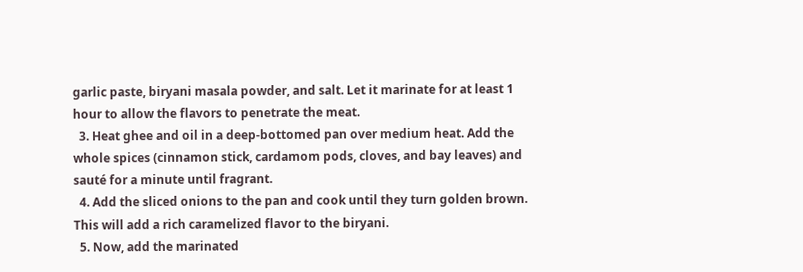garlic paste, biryani masala powder, and salt. Let it marinate for at least 1 hour to allow the flavors to penetrate the meat.
  3. Heat ghee and oil in a deep-bottomed pan over medium heat. Add the whole spices (cinnamon stick, cardamom pods, cloves, and bay leaves) and sauté for a minute until fragrant.
  4. Add the sliced onions to the pan and cook until they turn golden brown. This will add a rich caramelized flavor to the biryani.
  5. Now, add the marinated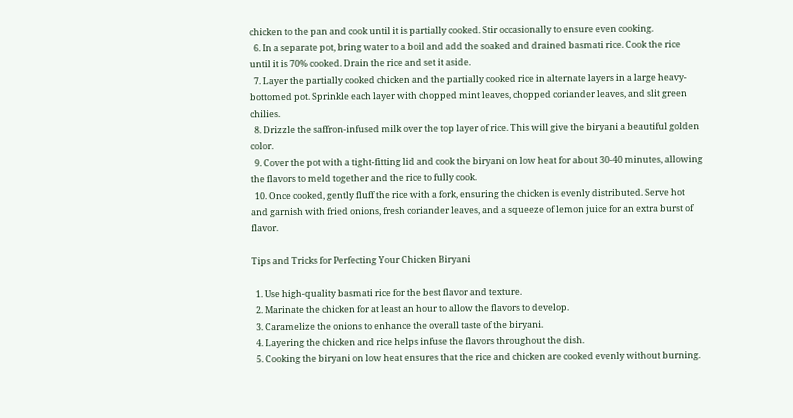chicken to the pan and cook until it is partially cooked. Stir occasionally to ensure even cooking.
  6. In a separate pot, bring water to a boil and add the soaked and drained basmati rice. Cook the rice until it is 70% cooked. Drain the rice and set it aside.
  7. Layer the partially cooked chicken and the partially cooked rice in alternate layers in a large heavy-bottomed pot. Sprinkle each layer with chopped mint leaves, chopped coriander leaves, and slit green chilies.
  8. Drizzle the saffron-infused milk over the top layer of rice. This will give the biryani a beautiful golden color.
  9. Cover the pot with a tight-fitting lid and cook the biryani on low heat for about 30-40 minutes, allowing the flavors to meld together and the rice to fully cook.
  10. Once cooked, gently fluff the rice with a fork, ensuring the chicken is evenly distributed. Serve hot and garnish with fried onions, fresh coriander leaves, and a squeeze of lemon juice for an extra burst of flavor.

Tips and Tricks for Perfecting Your Chicken Biryani

  1. Use high-quality basmati rice for the best flavor and texture.
  2. Marinate the chicken for at least an hour to allow the flavors to develop.
  3. Caramelize the onions to enhance the overall taste of the biryani.
  4. Layering the chicken and rice helps infuse the flavors throughout the dish.
  5. Cooking the biryani on low heat ensures that the rice and chicken are cooked evenly without burning.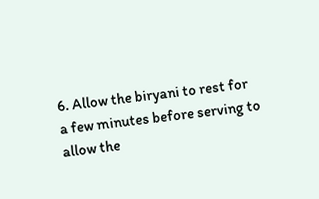6. Allow the biryani to rest for a few minutes before serving to allow the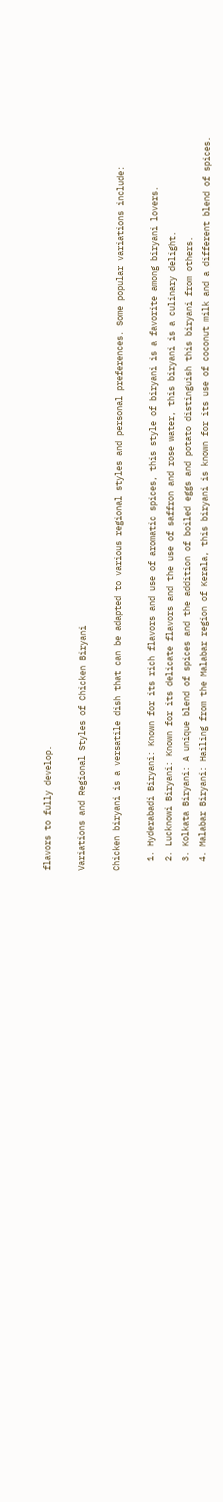flavors to fully develop.

Variations and Regional Styles of Chicken Biryani

Chicken biryani is a versatile dish that can be adapted to various regional styles and personal preferences. Some popular variations include:

  1. Hyderabadi Biryani: Known for its rich flavors and use of aromatic spices, this style of biryani is a favorite among biryani lovers.
  2. Lucknowi Biryani: Known for its delicate flavors and the use of saffron and rose water, this biryani is a culinary delight.
  3. Kolkata Biryani: A unique blend of spices and the addition of boiled eggs and potato distinguish this biryani from others.
  4. Malabar Biryani: Hailing from the Malabar region of Kerala, this biryani is known for its use of coconut milk and a different blend of spices.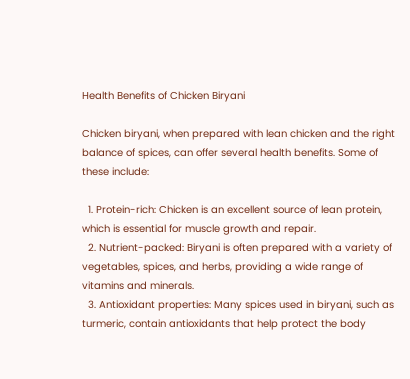Health Benefits of Chicken Biryani

Chicken biryani, when prepared with lean chicken and the right balance of spices, can offer several health benefits. Some of these include:

  1. Protein-rich: Chicken is an excellent source of lean protein, which is essential for muscle growth and repair.
  2. Nutrient-packed: Biryani is often prepared with a variety of vegetables, spices, and herbs, providing a wide range of vitamins and minerals.
  3. Antioxidant properties: Many spices used in biryani, such as turmeric, contain antioxidants that help protect the body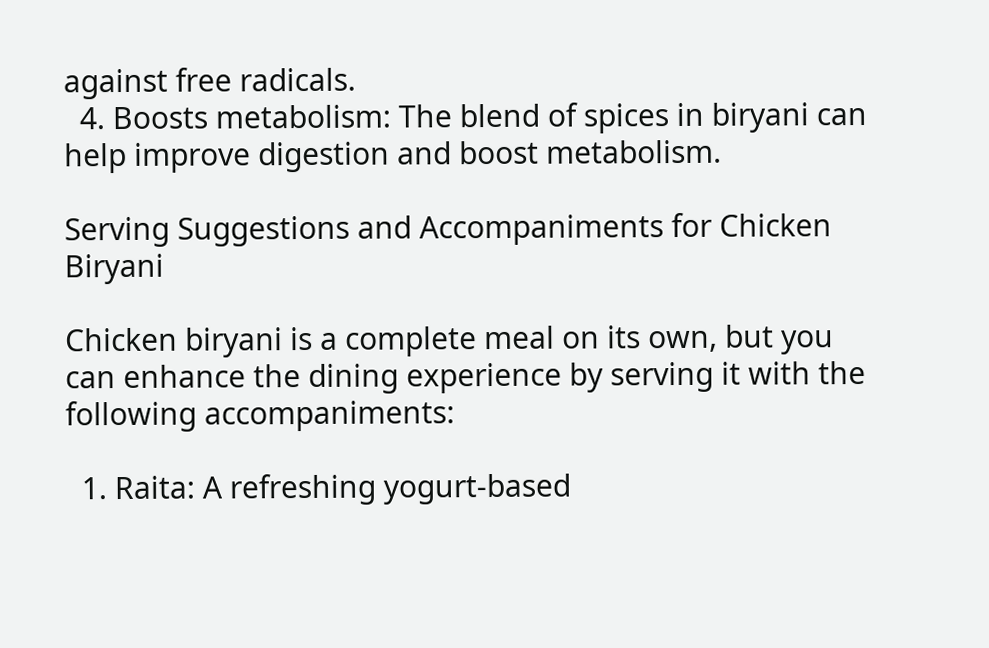against free radicals.
  4. Boosts metabolism: The blend of spices in biryani can help improve digestion and boost metabolism.

Serving Suggestions and Accompaniments for Chicken Biryani

Chicken biryani is a complete meal on its own, but you can enhance the dining experience by serving it with the following accompaniments:

  1. Raita: A refreshing yogurt-based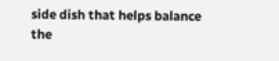side dish that helps balance the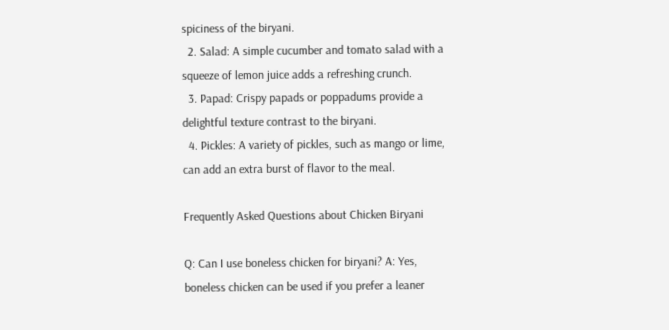spiciness of the biryani.
  2. Salad: A simple cucumber and tomato salad with a squeeze of lemon juice adds a refreshing crunch.
  3. Papad: Crispy papads or poppadums provide a delightful texture contrast to the biryani.
  4. Pickles: A variety of pickles, such as mango or lime, can add an extra burst of flavor to the meal.

Frequently Asked Questions about Chicken Biryani

Q: Can I use boneless chicken for biryani? A: Yes, boneless chicken can be used if you prefer a leaner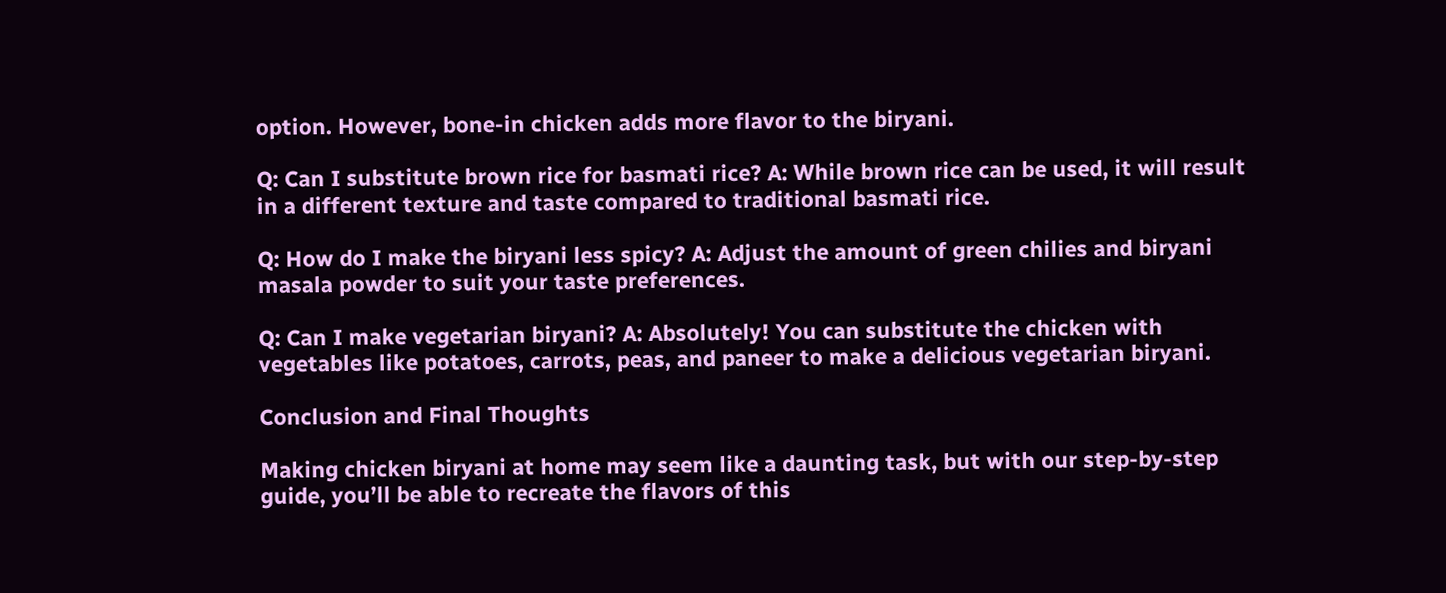option. However, bone-in chicken adds more flavor to the biryani.

Q: Can I substitute brown rice for basmati rice? A: While brown rice can be used, it will result in a different texture and taste compared to traditional basmati rice.

Q: How do I make the biryani less spicy? A: Adjust the amount of green chilies and biryani masala powder to suit your taste preferences.

Q: Can I make vegetarian biryani? A: Absolutely! You can substitute the chicken with vegetables like potatoes, carrots, peas, and paneer to make a delicious vegetarian biryani.

Conclusion and Final Thoughts

Making chicken biryani at home may seem like a daunting task, but with our step-by-step guide, you’ll be able to recreate the flavors of this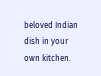beloved Indian dish in your own kitchen.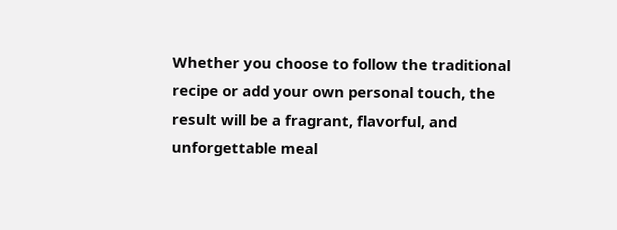Whether you choose to follow the traditional recipe or add your own personal touch, the result will be a fragrant, flavorful, and unforgettable meal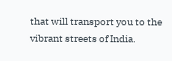that will transport you to the vibrant streets of India.